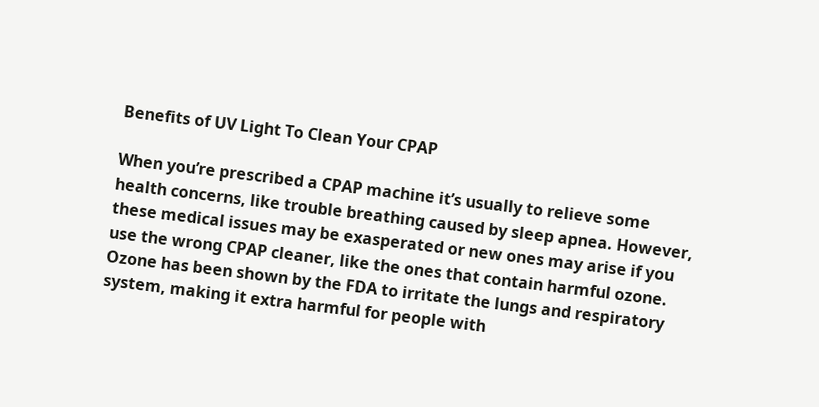Benefits of UV Light To Clean Your CPAP

When you’re prescribed a CPAP machine it’s usually to relieve some health concerns, like trouble breathing caused by sleep apnea. However, these medical issues may be exasperated or new ones may arise if you use the wrong CPAP cleaner, like the ones that contain harmful ozone. Ozone has been shown by the FDA to irritate the lungs and respiratory system, making it extra harmful for people with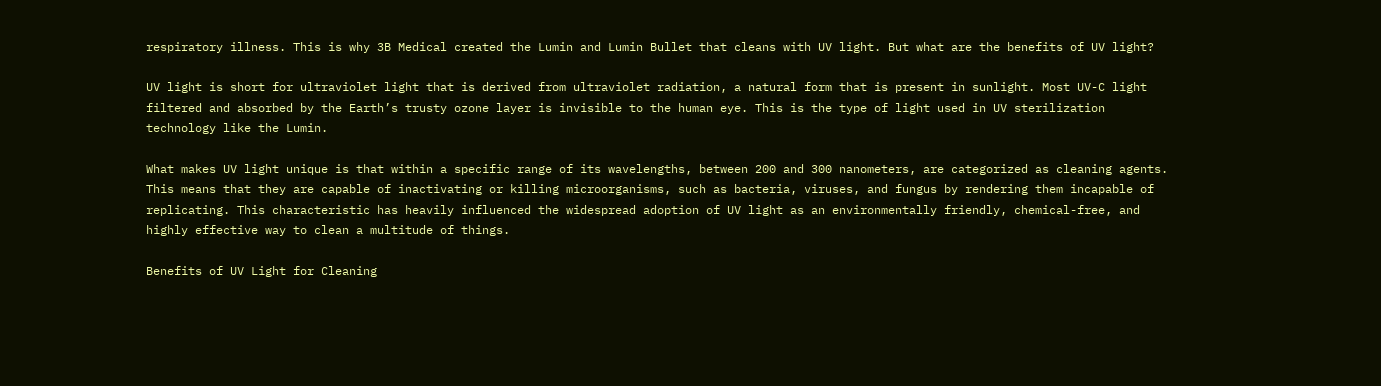respiratory illness. This is why 3B Medical created the Lumin and Lumin Bullet that cleans with UV light. But what are the benefits of UV light?

UV light is short for ultraviolet light that is derived from ultraviolet radiation, a natural form that is present in sunlight. Most UV-C light filtered and absorbed by the Earth’s trusty ozone layer is invisible to the human eye. This is the type of light used in UV sterilization technology like the Lumin.

What makes UV light unique is that within a specific range of its wavelengths, between 200 and 300 nanometers, are categorized as cleaning agents. This means that they are capable of inactivating or killing microorganisms, such as bacteria, viruses, and fungus by rendering them incapable of replicating. This characteristic has heavily influenced the widespread adoption of UV light as an environmentally friendly, chemical-free, and highly effective way to clean a multitude of things.

Benefits of UV Light for Cleaning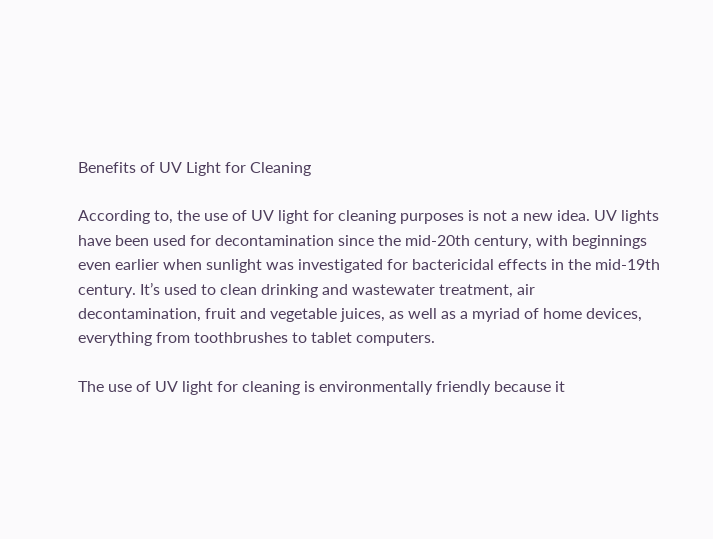Benefits of UV Light for Cleaning

According to, the use of UV light for cleaning purposes is not a new idea. UV lights have been used for decontamination since the mid-20th century, with beginnings even earlier when sunlight was investigated for bactericidal effects in the mid-19th century. It’s used to clean drinking and wastewater treatment, air decontamination, fruit and vegetable juices, as well as a myriad of home devices, everything from toothbrushes to tablet computers.

The use of UV light for cleaning is environmentally friendly because it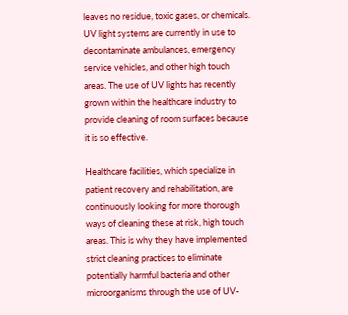leaves no residue, toxic gases, or chemicals. UV light systems are currently in use to decontaminate ambulances, emergency service vehicles, and other high touch areas. The use of UV lights has recently grown within the healthcare industry to provide cleaning of room surfaces because it is so effective.

Healthcare facilities, which specialize in patient recovery and rehabilitation, are continuously looking for more thorough ways of cleaning these at risk, high touch areas. This is why they have implemented strict cleaning practices to eliminate potentially harmful bacteria and other microorganisms through the use of UV-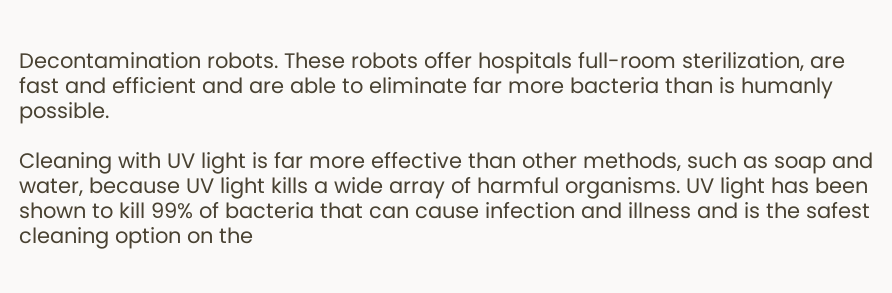Decontamination robots. These robots offer hospitals full-room sterilization, are fast and efficient and are able to eliminate far more bacteria than is humanly possible.

Cleaning with UV light is far more effective than other methods, such as soap and water, because UV light kills a wide array of harmful organisms. UV light has been shown to kill 99% of bacteria that can cause infection and illness and is the safest cleaning option on the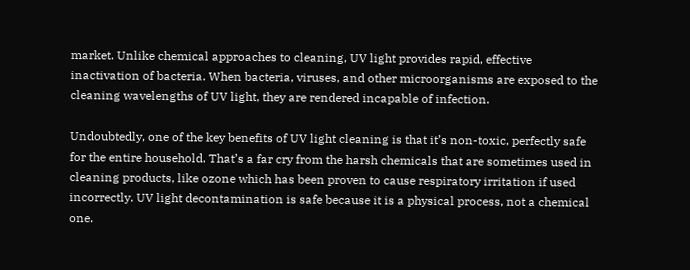market. Unlike chemical approaches to cleaning, UV light provides rapid, effective inactivation of bacteria. When bacteria, viruses, and other microorganisms are exposed to the cleaning wavelengths of UV light, they are rendered incapable of infection.

Undoubtedly, one of the key benefits of UV light cleaning is that it’s non-toxic, perfectly safe for the entire household. That’s a far cry from the harsh chemicals that are sometimes used in cleaning products, like ozone which has been proven to cause respiratory irritation if used incorrectly. UV light decontamination is safe because it is a physical process, not a chemical one.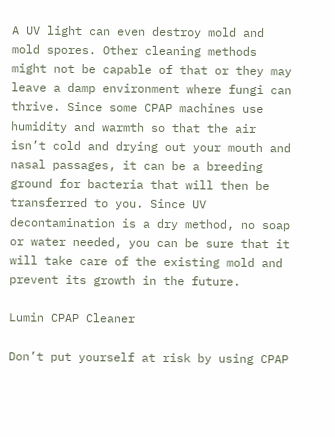A UV light can even destroy mold and mold spores. Other cleaning methods might not be capable of that or they may leave a damp environment where fungi can thrive. Since some CPAP machines use humidity and warmth so that the air isn’t cold and drying out your mouth and nasal passages, it can be a breeding ground for bacteria that will then be transferred to you. Since UV decontamination is a dry method, no soap or water needed, you can be sure that it will take care of the existing mold and prevent its growth in the future.

Lumin CPAP Cleaner

Don’t put yourself at risk by using CPAP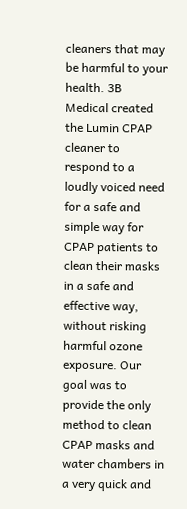cleaners that may be harmful to your health. 3B Medical created the Lumin CPAP cleaner to respond to a loudly voiced need for a safe and simple way for CPAP patients to clean their masks in a safe and effective way, without risking harmful ozone exposure. Our goal was to provide the only method to clean CPAP masks and water chambers in a very quick and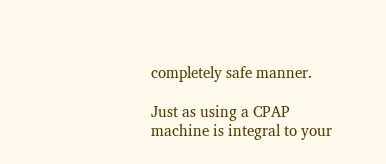completely safe manner.

Just as using a CPAP machine is integral to your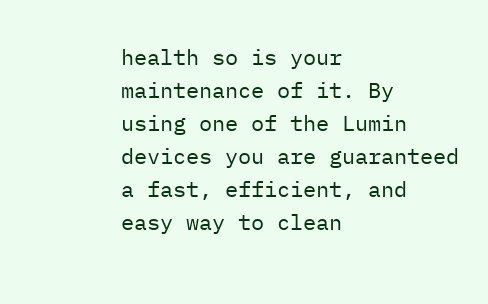health so is your maintenance of it. By using one of the Lumin devices you are guaranteed a fast, efficient, and easy way to clean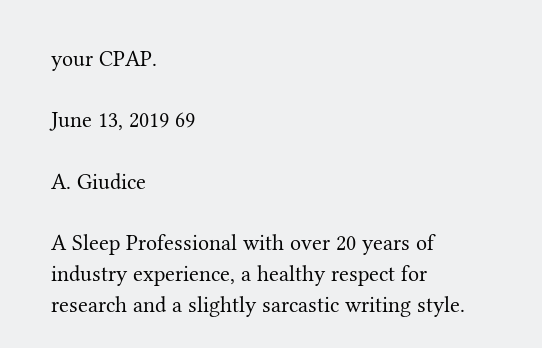your CPAP.

June 13, 2019 69

A. Giudice

A Sleep Professional with over 20 years of industry experience, a healthy respect for research and a slightly sarcastic writing style.